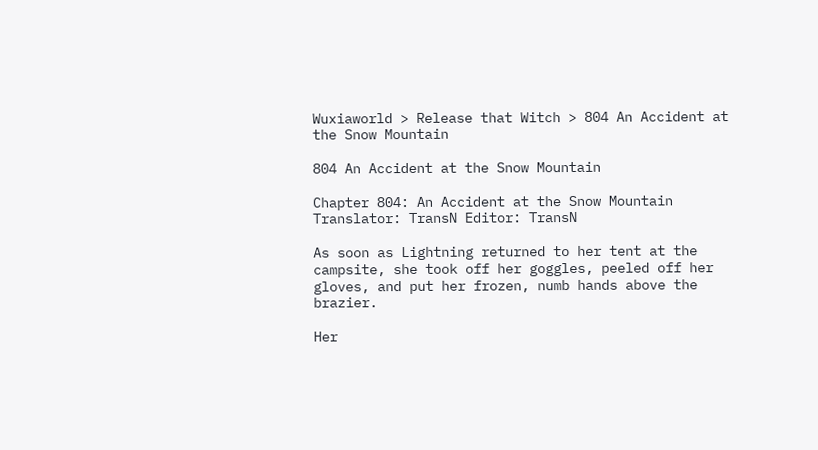Wuxiaworld > Release that Witch > 804 An Accident at the Snow Mountain

804 An Accident at the Snow Mountain

Chapter 804: An Accident at the Snow Mountain
Translator: TransN Editor: TransN

As soon as Lightning returned to her tent at the campsite, she took off her goggles, peeled off her gloves, and put her frozen, numb hands above the brazier.

Her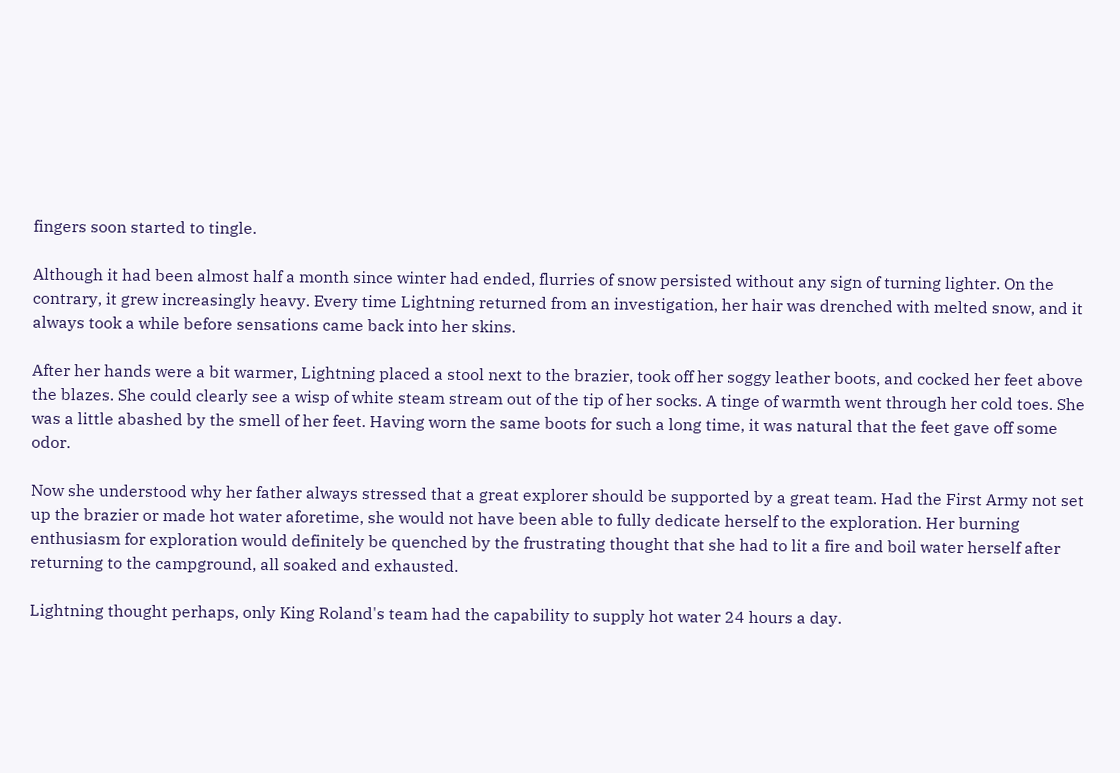fingers soon started to tingle.

Although it had been almost half a month since winter had ended, flurries of snow persisted without any sign of turning lighter. On the contrary, it grew increasingly heavy. Every time Lightning returned from an investigation, her hair was drenched with melted snow, and it always took a while before sensations came back into her skins.

After her hands were a bit warmer, Lightning placed a stool next to the brazier, took off her soggy leather boots, and cocked her feet above the blazes. She could clearly see a wisp of white steam stream out of the tip of her socks. A tinge of warmth went through her cold toes. She was a little abashed by the smell of her feet. Having worn the same boots for such a long time, it was natural that the feet gave off some odor.

Now she understood why her father always stressed that a great explorer should be supported by a great team. Had the First Army not set up the brazier or made hot water aforetime, she would not have been able to fully dedicate herself to the exploration. Her burning enthusiasm for exploration would definitely be quenched by the frustrating thought that she had to lit a fire and boil water herself after returning to the campground, all soaked and exhausted.

Lightning thought perhaps, only King Roland's team had the capability to supply hot water 24 hours a day.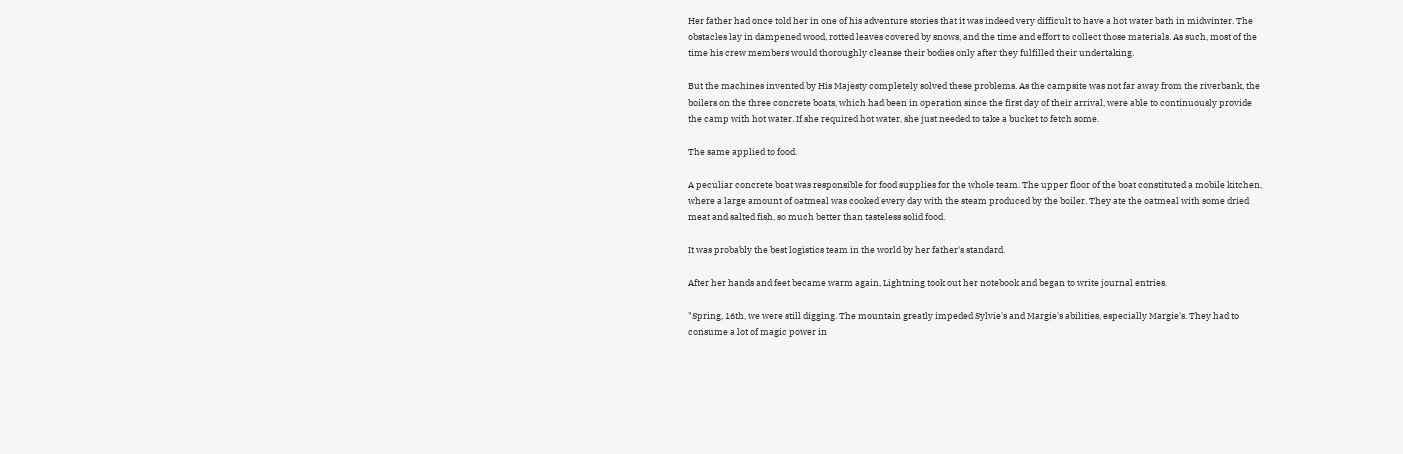Her father had once told her in one of his adventure stories that it was indeed very difficult to have a hot water bath in midwinter. The obstacles lay in dampened wood, rotted leaves covered by snows, and the time and effort to collect those materials. As such, most of the time his crew members would thoroughly cleanse their bodies only after they fulfilled their undertaking.

But the machines invented by His Majesty completely solved these problems. As the campsite was not far away from the riverbank, the boilers on the three concrete boats, which had been in operation since the first day of their arrival, were able to continuously provide the camp with hot water. If she required hot water, she just needed to take a bucket to fetch some.

The same applied to food.

A peculiar concrete boat was responsible for food supplies for the whole team. The upper floor of the boat constituted a mobile kitchen, where a large amount of oatmeal was cooked every day with the steam produced by the boiler. They ate the oatmeal with some dried meat and salted fish, so much better than tasteless solid food.

It was probably the best logistics team in the world by her father's standard.

After her hands and feet became warm again, Lightning took out her notebook and began to write journal entries.

"Spring, 16th, we were still digging. The mountain greatly impeded Sylvie's and Margie's abilities, especially Margie's. They had to consume a lot of magic power in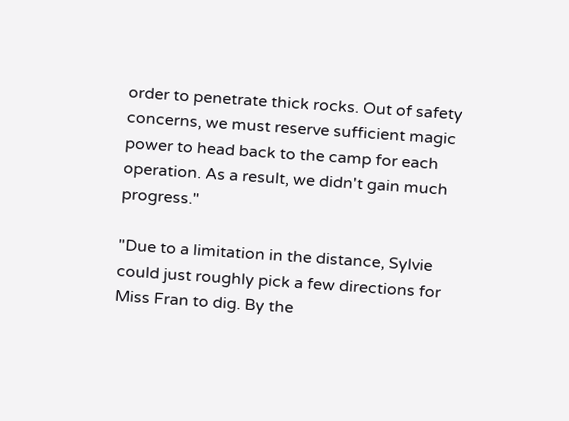order to penetrate thick rocks. Out of safety concerns, we must reserve sufficient magic power to head back to the camp for each operation. As a result, we didn't gain much progress."

"Due to a limitation in the distance, Sylvie could just roughly pick a few directions for Miss Fran to dig. By the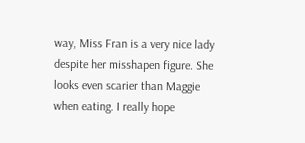way, Miss Fran is a very nice lady despite her misshapen figure. She looks even scarier than Maggie when eating. I really hope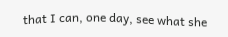that I can, one day, see what she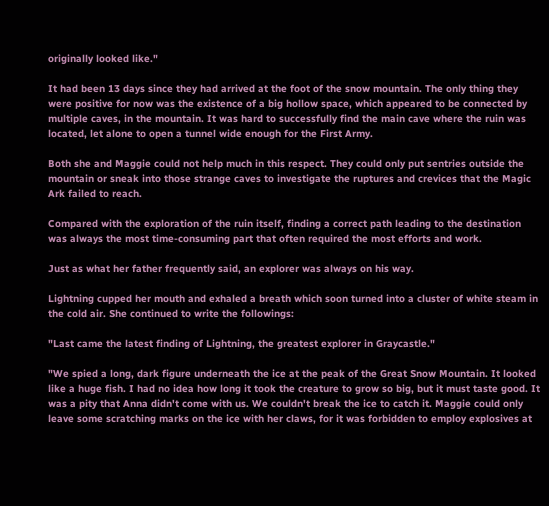originally looked like."

It had been 13 days since they had arrived at the foot of the snow mountain. The only thing they were positive for now was the existence of a big hollow space, which appeared to be connected by multiple caves, in the mountain. It was hard to successfully find the main cave where the ruin was located, let alone to open a tunnel wide enough for the First Army.

Both she and Maggie could not help much in this respect. They could only put sentries outside the mountain or sneak into those strange caves to investigate the ruptures and crevices that the Magic Ark failed to reach.

Compared with the exploration of the ruin itself, finding a correct path leading to the destination was always the most time-consuming part that often required the most efforts and work.

Just as what her father frequently said, an explorer was always on his way.

Lightning cupped her mouth and exhaled a breath which soon turned into a cluster of white steam in the cold air. She continued to write the followings:

"Last came the latest finding of Lightning, the greatest explorer in Graycastle."

"We spied a long, dark figure underneath the ice at the peak of the Great Snow Mountain. It looked like a huge fish. I had no idea how long it took the creature to grow so big, but it must taste good. It was a pity that Anna didn't come with us. We couldn't break the ice to catch it. Maggie could only leave some scratching marks on the ice with her claws, for it was forbidden to employ explosives at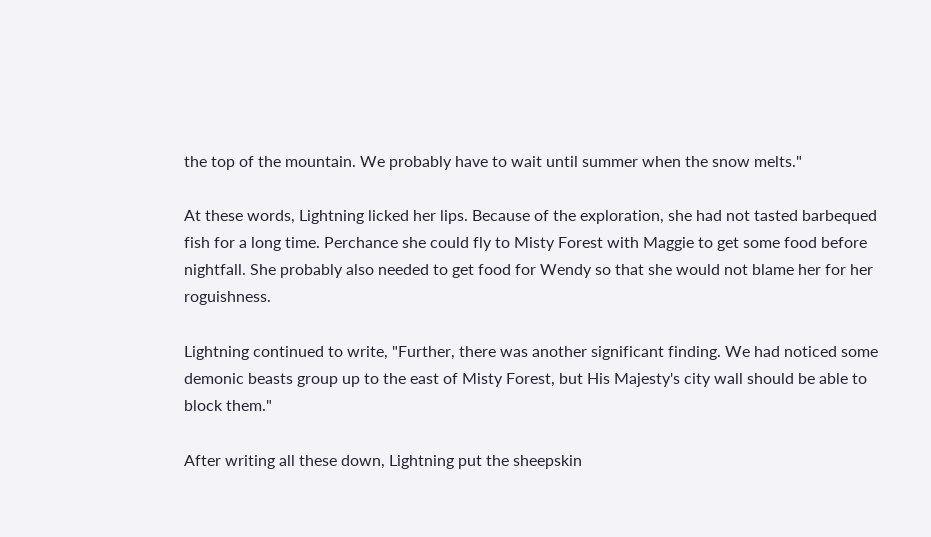the top of the mountain. We probably have to wait until summer when the snow melts."

At these words, Lightning licked her lips. Because of the exploration, she had not tasted barbequed fish for a long time. Perchance she could fly to Misty Forest with Maggie to get some food before nightfall. She probably also needed to get food for Wendy so that she would not blame her for her roguishness.

Lightning continued to write, "Further, there was another significant finding. We had noticed some demonic beasts group up to the east of Misty Forest, but His Majesty's city wall should be able to block them."

After writing all these down, Lightning put the sheepskin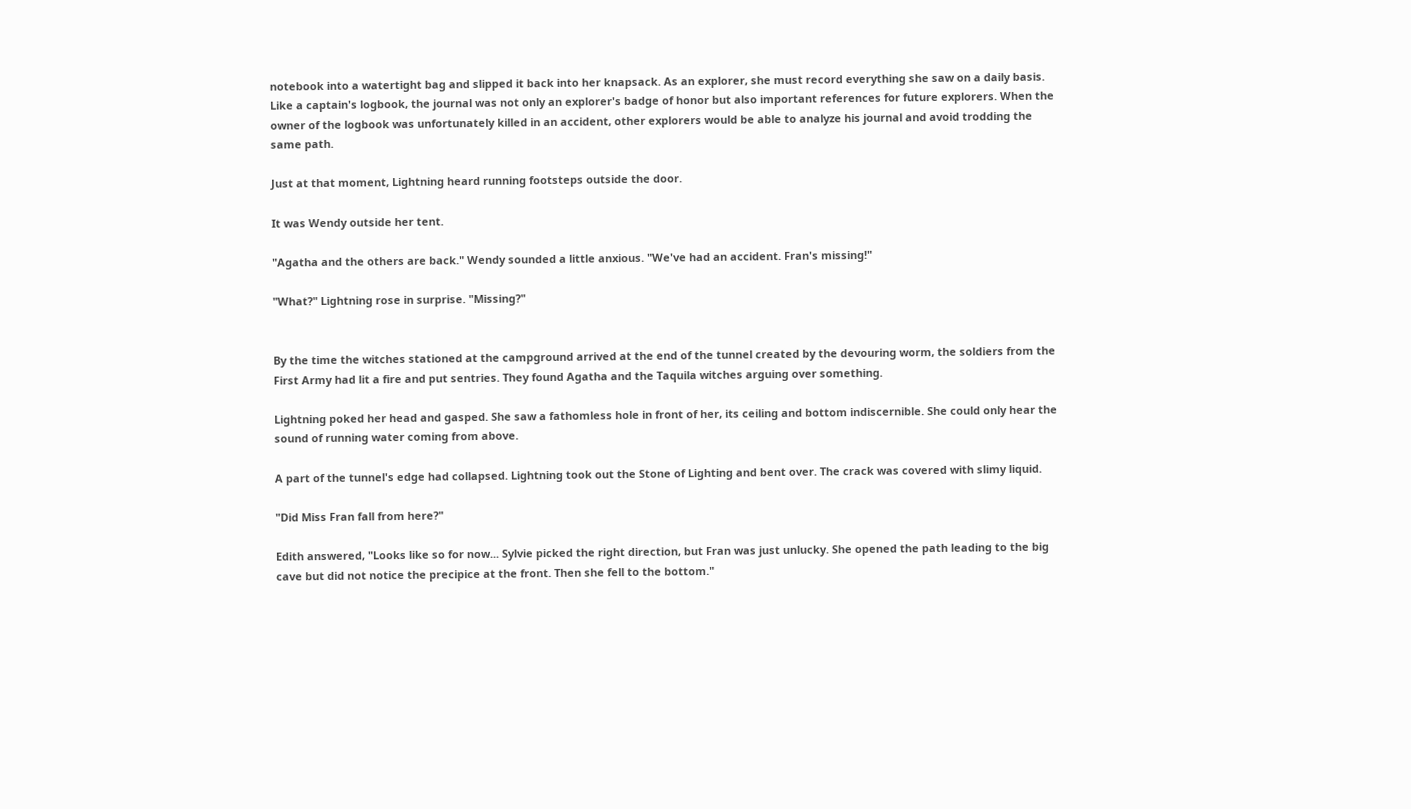notebook into a watertight bag and slipped it back into her knapsack. As an explorer, she must record everything she saw on a daily basis. Like a captain's logbook, the journal was not only an explorer's badge of honor but also important references for future explorers. When the owner of the logbook was unfortunately killed in an accident, other explorers would be able to analyze his journal and avoid trodding the same path.

Just at that moment, Lightning heard running footsteps outside the door.

It was Wendy outside her tent.

"Agatha and the others are back." Wendy sounded a little anxious. "We've had an accident. Fran's missing!"

"What?" Lightning rose in surprise. "Missing?"


By the time the witches stationed at the campground arrived at the end of the tunnel created by the devouring worm, the soldiers from the First Army had lit a fire and put sentries. They found Agatha and the Taquila witches arguing over something.

Lightning poked her head and gasped. She saw a fathomless hole in front of her, its ceiling and bottom indiscernible. She could only hear the sound of running water coming from above.

A part of the tunnel's edge had collapsed. Lightning took out the Stone of Lighting and bent over. The crack was covered with slimy liquid.

"Did Miss Fran fall from here?"

Edith answered, "Looks like so for now... Sylvie picked the right direction, but Fran was just unlucky. She opened the path leading to the big cave but did not notice the precipice at the front. Then she fell to the bottom."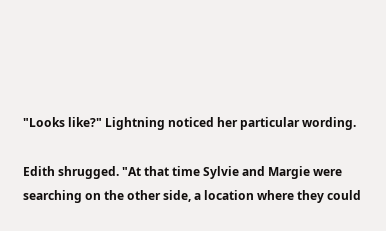"Looks like?" Lightning noticed her particular wording.

Edith shrugged. "At that time Sylvie and Margie were searching on the other side, a location where they could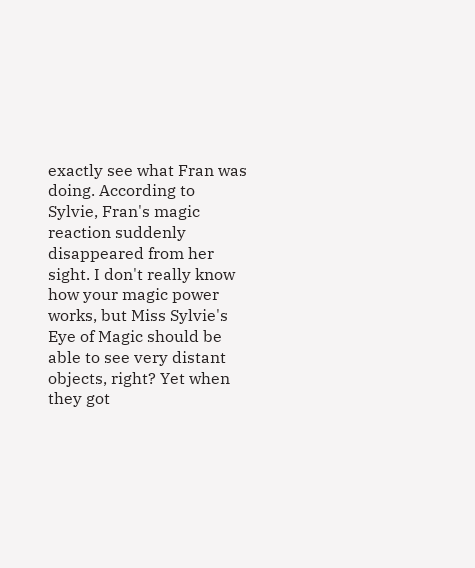exactly see what Fran was doing. According to Sylvie, Fran's magic reaction suddenly disappeared from her sight. I don't really know how your magic power works, but Miss Sylvie's Eye of Magic should be able to see very distant objects, right? Yet when they got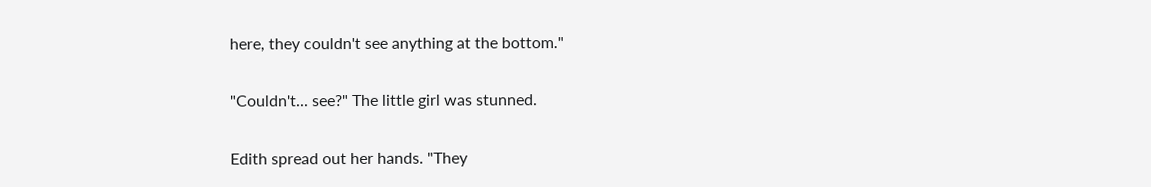here, they couldn't see anything at the bottom."

"Couldn't... see?" The little girl was stunned.

Edith spread out her hands. "They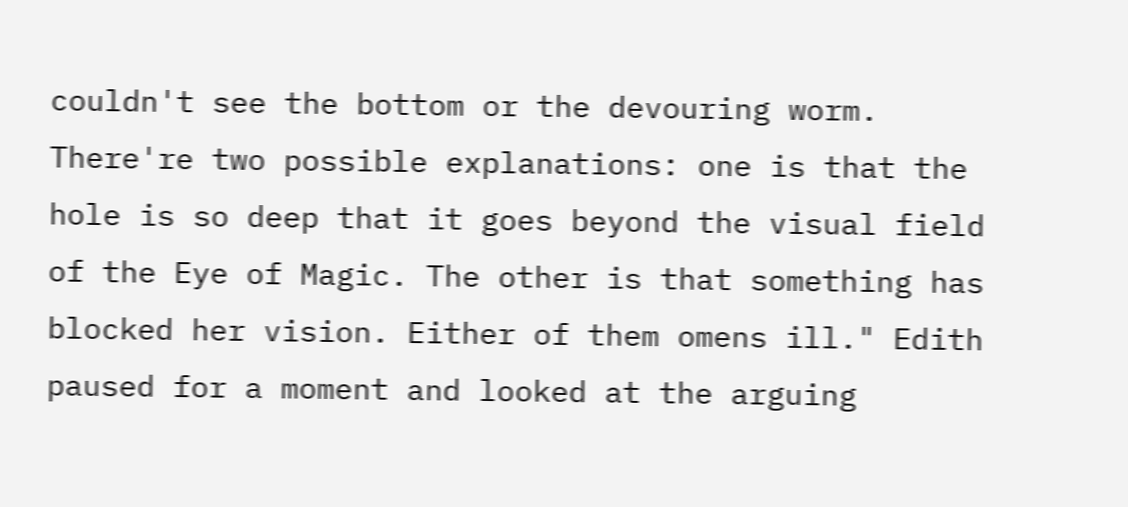couldn't see the bottom or the devouring worm. There're two possible explanations: one is that the hole is so deep that it goes beyond the visual field of the Eye of Magic. The other is that something has blocked her vision. Either of them omens ill." Edith paused for a moment and looked at the arguing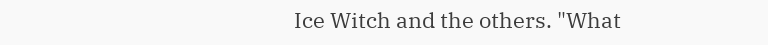Ice Witch and the others. "What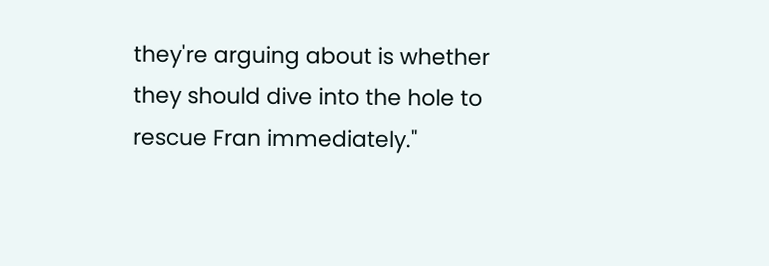they're arguing about is whether they should dive into the hole to rescue Fran immediately."